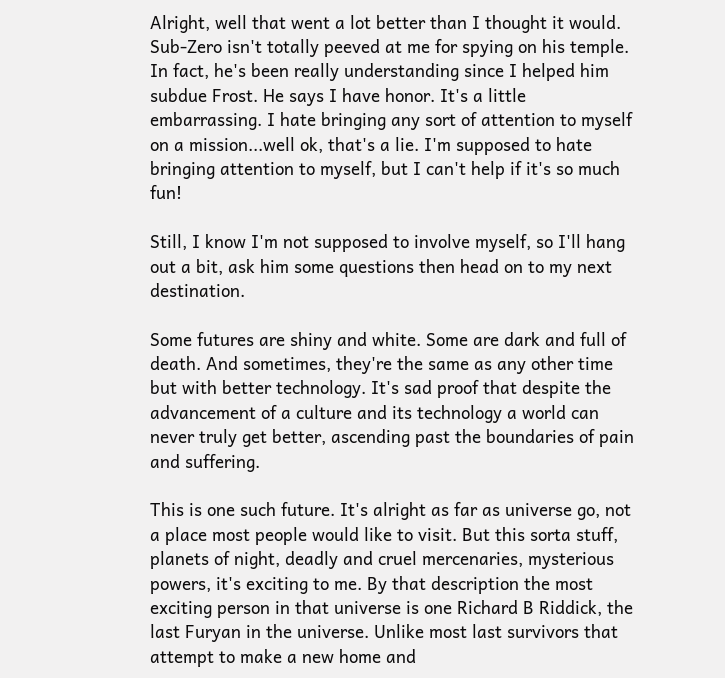Alright, well that went a lot better than I thought it would. Sub-Zero isn't totally peeved at me for spying on his temple. In fact, he's been really understanding since I helped him subdue Frost. He says I have honor. It's a little embarrassing. I hate bringing any sort of attention to myself on a mission...well ok, that's a lie. I'm supposed to hate bringing attention to myself, but I can't help if it's so much fun!

Still, I know I'm not supposed to involve myself, so I'll hang out a bit, ask him some questions then head on to my next destination.

Some futures are shiny and white. Some are dark and full of death. And sometimes, they're the same as any other time but with better technology. It's sad proof that despite the advancement of a culture and its technology a world can never truly get better, ascending past the boundaries of pain and suffering.

This is one such future. It's alright as far as universe go, not a place most people would like to visit. But this sorta stuff, planets of night, deadly and cruel mercenaries, mysterious powers, it's exciting to me. By that description the most exciting person in that universe is one Richard B Riddick, the last Furyan in the universe. Unlike most last survivors that attempt to make a new home and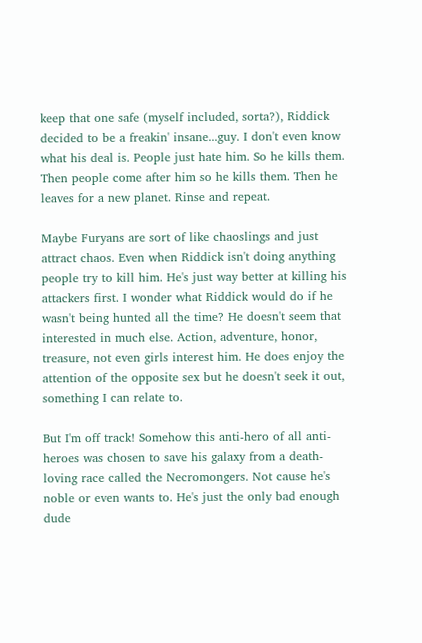keep that one safe (myself included, sorta?), Riddick decided to be a freakin' insane...guy. I don't even know what his deal is. People just hate him. So he kills them. Then people come after him so he kills them. Then he leaves for a new planet. Rinse and repeat.

Maybe Furyans are sort of like chaoslings and just attract chaos. Even when Riddick isn't doing anything people try to kill him. He's just way better at killing his attackers first. I wonder what Riddick would do if he wasn't being hunted all the time? He doesn't seem that interested in much else. Action, adventure, honor, treasure, not even girls interest him. He does enjoy the attention of the opposite sex but he doesn't seek it out, something I can relate to.

But I'm off track! Somehow this anti-hero of all anti-heroes was chosen to save his galaxy from a death-loving race called the Necromongers. Not cause he's noble or even wants to. He's just the only bad enough dude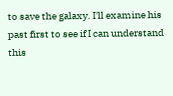to save the galaxy. I'll examine his past first to see if I can understand this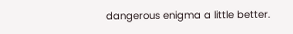dangerous enigma a little better.